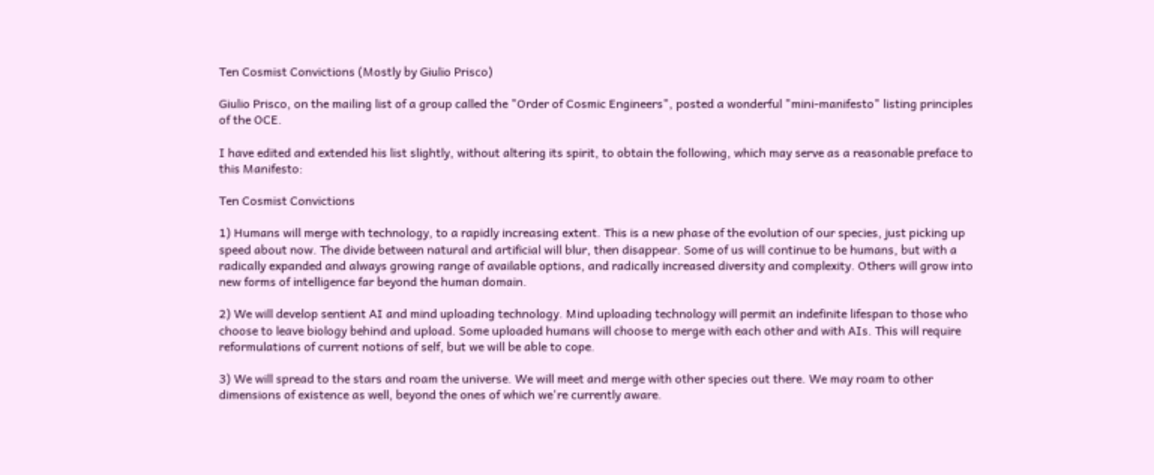Ten Cosmist Convictions (Mostly by Giulio Prisco)

Giulio Prisco, on the mailing list of a group called the "Order of Cosmic Engineers", posted a wonderful "mini-manifesto" listing principles of the OCE.

I have edited and extended his list slightly, without altering its spirit, to obtain the following, which may serve as a reasonable preface to this Manifesto:

Ten Cosmist Convictions

1) Humans will merge with technology, to a rapidly increasing extent. This is a new phase of the evolution of our species, just picking up speed about now. The divide between natural and artificial will blur, then disappear. Some of us will continue to be humans, but with a radically expanded and always growing range of available options, and radically increased diversity and complexity. Others will grow into new forms of intelligence far beyond the human domain.

2) We will develop sentient AI and mind uploading technology. Mind uploading technology will permit an indefinite lifespan to those who choose to leave biology behind and upload. Some uploaded humans will choose to merge with each other and with AIs. This will require reformulations of current notions of self, but we will be able to cope.

3) We will spread to the stars and roam the universe. We will meet and merge with other species out there. We may roam to other dimensions of existence as well, beyond the ones of which we're currently aware.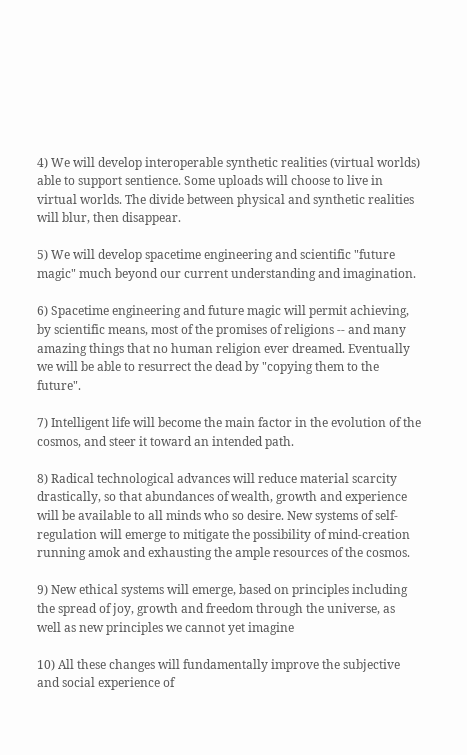4) We will develop interoperable synthetic realities (virtual worlds) able to support sentience. Some uploads will choose to live in virtual worlds. The divide between physical and synthetic realities will blur, then disappear.

5) We will develop spacetime engineering and scientific "future magic" much beyond our current understanding and imagination.

6) Spacetime engineering and future magic will permit achieving, by scientific means, most of the promises of religions -- and many amazing things that no human religion ever dreamed. Eventually we will be able to resurrect the dead by "copying them to the future".

7) Intelligent life will become the main factor in the evolution of the cosmos, and steer it toward an intended path.

8) Radical technological advances will reduce material scarcity drastically, so that abundances of wealth, growth and experience will be available to all minds who so desire. New systems of self-regulation will emerge to mitigate the possibility of mind-creation running amok and exhausting the ample resources of the cosmos.

9) New ethical systems will emerge, based on principles including the spread of joy, growth and freedom through the universe, as well as new principles we cannot yet imagine

10) All these changes will fundamentally improve the subjective and social experience of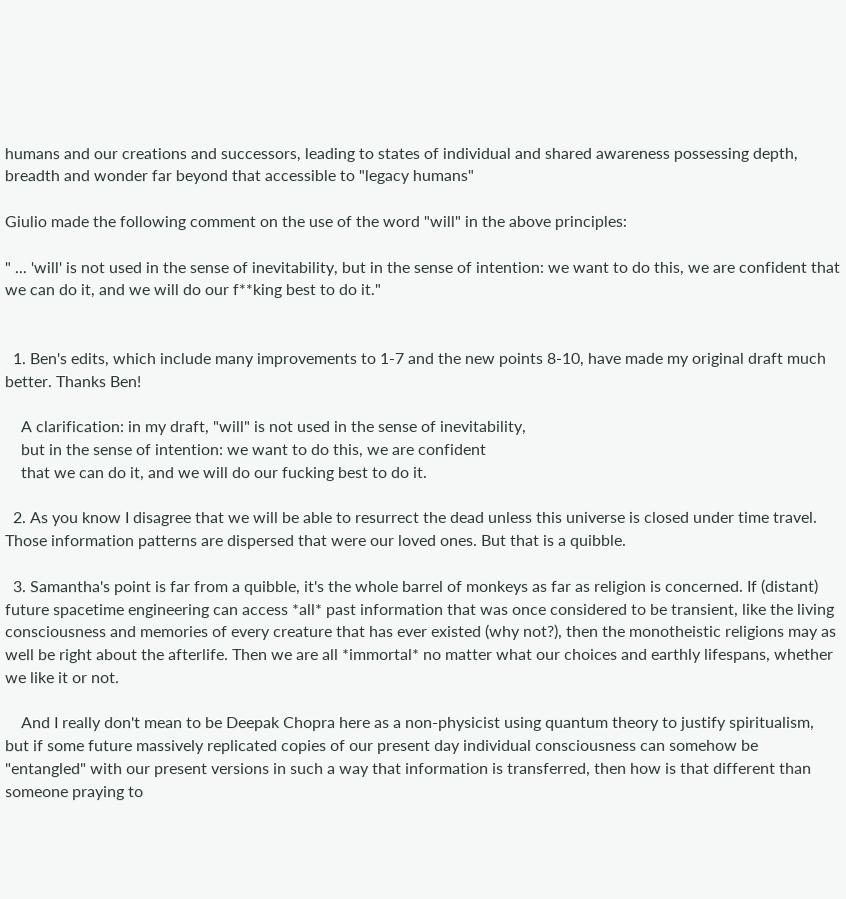humans and our creations and successors, leading to states of individual and shared awareness possessing depth, breadth and wonder far beyond that accessible to "legacy humans"

Giulio made the following comment on the use of the word "will" in the above principles:

" ... 'will' is not used in the sense of inevitability, but in the sense of intention: we want to do this, we are confident that we can do it, and we will do our f**king best to do it."


  1. Ben's edits, which include many improvements to 1-7 and the new points 8-10, have made my original draft much better. Thanks Ben!

    A clarification: in my draft, "will" is not used in the sense of inevitability,
    but in the sense of intention: we want to do this, we are confident
    that we can do it, and we will do our fucking best to do it.

  2. As you know I disagree that we will be able to resurrect the dead unless this universe is closed under time travel. Those information patterns are dispersed that were our loved ones. But that is a quibble.

  3. Samantha's point is far from a quibble, it's the whole barrel of monkeys as far as religion is concerned. If (distant) future spacetime engineering can access *all* past information that was once considered to be transient, like the living consciousness and memories of every creature that has ever existed (why not?), then the monotheistic religions may as well be right about the afterlife. Then we are all *immortal* no matter what our choices and earthly lifespans, whether we like it or not.

    And I really don't mean to be Deepak Chopra here as a non-physicist using quantum theory to justify spiritualism, but if some future massively replicated copies of our present day individual consciousness can somehow be "entangled" with our present versions in such a way that information is transferred, then how is that different than someone praying to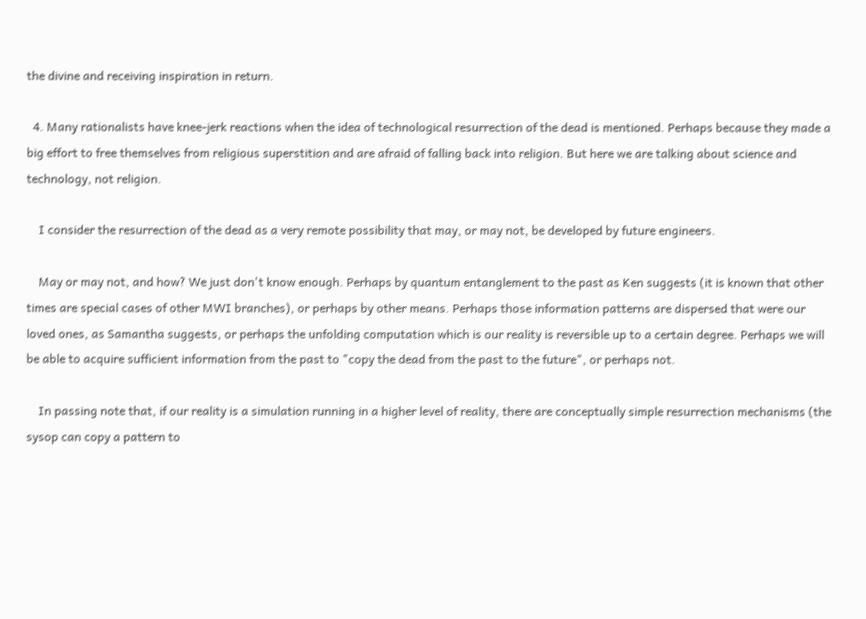the divine and receiving inspiration in return.

  4. Many rationalists have knee-jerk reactions when the idea of technological resurrection of the dead is mentioned. Perhaps because they made a big effort to free themselves from religious superstition and are afraid of falling back into religion. But here we are talking about science and technology, not religion.

    I consider the resurrection of the dead as a very remote possibility that may, or may not, be developed by future engineers.

    May or may not, and how? We just don't know enough. Perhaps by quantum entanglement to the past as Ken suggests (it is known that other times are special cases of other MWI branches), or perhaps by other means. Perhaps those information patterns are dispersed that were our loved ones, as Samantha suggests, or perhaps the unfolding computation which is our reality is reversible up to a certain degree. Perhaps we will be able to acquire sufficient information from the past to "copy the dead from the past to the future", or perhaps not.

    In passing note that, if our reality is a simulation running in a higher level of reality, there are conceptually simple resurrection mechanisms (the sysop can copy a pattern to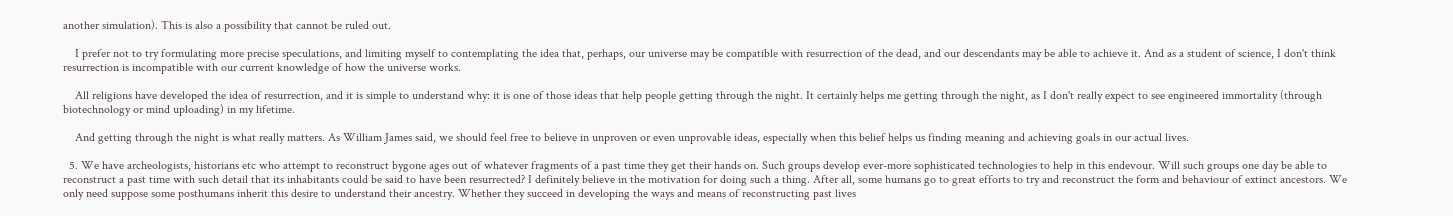another simulation). This is also a possibility that cannot be ruled out.

    I prefer not to try formulating more precise speculations, and limiting myself to contemplating the idea that, perhaps, our universe may be compatible with resurrection of the dead, and our descendants may be able to achieve it. And as a student of science, I don't think resurrection is incompatible with our current knowledge of how the universe works.

    All religions have developed the idea of resurrection, and it is simple to understand why: it is one of those ideas that help people getting through the night. It certainly helps me getting through the night, as I don't really expect to see engineered immortality (through biotechnology or mind uploading) in my lifetime.

    And getting through the night is what really matters. As William James said, we should feel free to believe in unproven or even unprovable ideas, especially when this belief helps us finding meaning and achieving goals in our actual lives.

  5. We have archeologists, historians etc who attempt to reconstruct bygone ages out of whatever fragments of a past time they get their hands on. Such groups develop ever-more sophisticated technologies to help in this endevour. Will such groups one day be able to reconstruct a past time with such detail that its inhabitants could be said to have been resurrected? I definitely believe in the motivation for doing such a thing. After all, some humans go to great efforts to try and reconstruct the form and behaviour of extinct ancestors. We only need suppose some posthumans inherit this desire to understand their ancestry. Whether they succeed in developing the ways and means of reconstructing past lives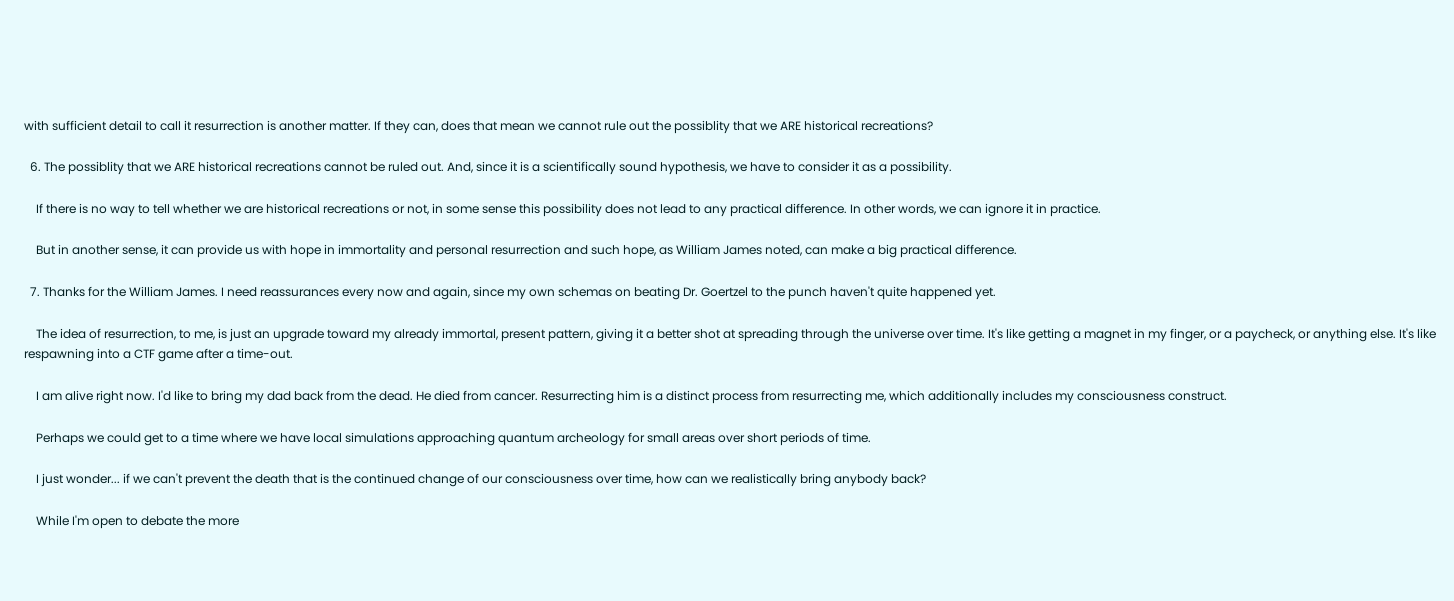with sufficient detail to call it resurrection is another matter. If they can, does that mean we cannot rule out the possiblity that we ARE historical recreations?

  6. The possiblity that we ARE historical recreations cannot be ruled out. And, since it is a scientifically sound hypothesis, we have to consider it as a possibility.

    If there is no way to tell whether we are historical recreations or not, in some sense this possibility does not lead to any practical difference. In other words, we can ignore it in practice.

    But in another sense, it can provide us with hope in immortality and personal resurrection and such hope, as William James noted, can make a big practical difference.

  7. Thanks for the William James. I need reassurances every now and again, since my own schemas on beating Dr. Goertzel to the punch haven't quite happened yet.

    The idea of resurrection, to me, is just an upgrade toward my already immortal, present pattern, giving it a better shot at spreading through the universe over time. It's like getting a magnet in my finger, or a paycheck, or anything else. It's like respawning into a CTF game after a time-out.

    I am alive right now. I'd like to bring my dad back from the dead. He died from cancer. Resurrecting him is a distinct process from resurrecting me, which additionally includes my consciousness construct.

    Perhaps we could get to a time where we have local simulations approaching quantum archeology for small areas over short periods of time.

    I just wonder... if we can't prevent the death that is the continued change of our consciousness over time, how can we realistically bring anybody back?

    While I'm open to debate the more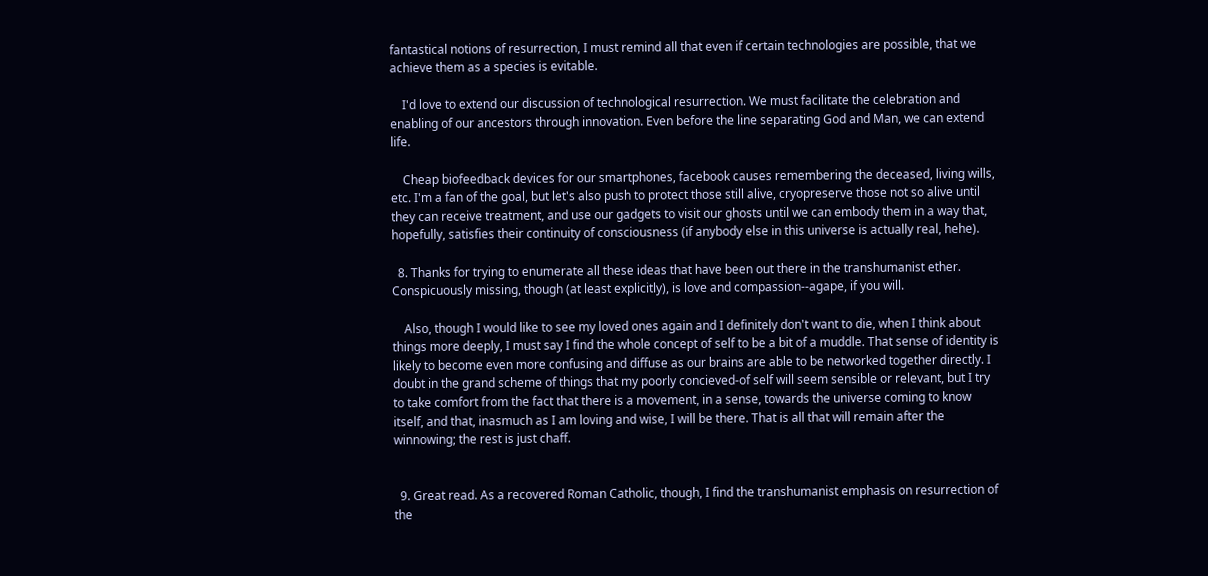fantastical notions of resurrection, I must remind all that even if certain technologies are possible, that we achieve them as a species is evitable.

    I'd love to extend our discussion of technological resurrection. We must facilitate the celebration and enabling of our ancestors through innovation. Even before the line separating God and Man, we can extend life.

    Cheap biofeedback devices for our smartphones, facebook causes remembering the deceased, living wills, etc. I'm a fan of the goal, but let's also push to protect those still alive, cryopreserve those not so alive until they can receive treatment, and use our gadgets to visit our ghosts until we can embody them in a way that, hopefully, satisfies their continuity of consciousness (if anybody else in this universe is actually real, hehe).

  8. Thanks for trying to enumerate all these ideas that have been out there in the transhumanist ether. Conspicuously missing, though (at least explicitly), is love and compassion--agape, if you will.

    Also, though I would like to see my loved ones again and I definitely don't want to die, when I think about things more deeply, I must say I find the whole concept of self to be a bit of a muddle. That sense of identity is likely to become even more confusing and diffuse as our brains are able to be networked together directly. I doubt in the grand scheme of things that my poorly concieved-of self will seem sensible or relevant, but I try to take comfort from the fact that there is a movement, in a sense, towards the universe coming to know itself, and that, inasmuch as I am loving and wise, I will be there. That is all that will remain after the winnowing; the rest is just chaff.


  9. Great read. As a recovered Roman Catholic, though, I find the transhumanist emphasis on resurrection of the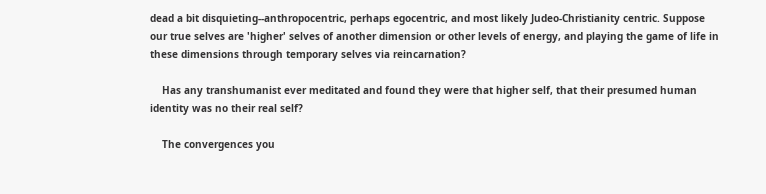dead a bit disquieting--anthropocentric, perhaps egocentric, and most likely Judeo-Christianity centric. Suppose our true selves are 'higher' selves of another dimension or other levels of energy, and playing the game of life in these dimensions through temporary selves via reincarnation?

    Has any transhumanist ever meditated and found they were that higher self, that their presumed human identity was no their real self?

    The convergences you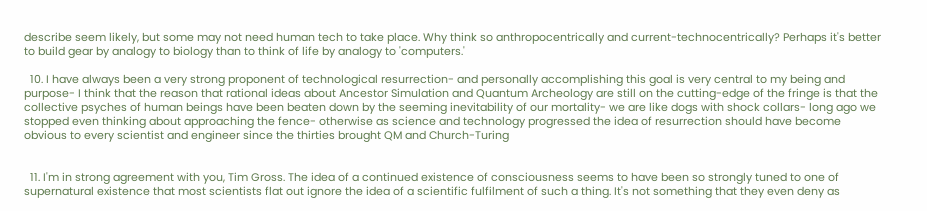describe seem likely, but some may not need human tech to take place. Why think so anthropocentrically and current-technocentrically? Perhaps it's better to build gear by analogy to biology than to think of life by analogy to 'computers.'

  10. I have always been a very strong proponent of technological resurrection- and personally accomplishing this goal is very central to my being and purpose- I think that the reason that rational ideas about Ancestor Simulation and Quantum Archeology are still on the cutting-edge of the fringe is that the collective psyches of human beings have been beaten down by the seeming inevitability of our mortality- we are like dogs with shock collars- long ago we stopped even thinking about approaching the fence- otherwise as science and technology progressed the idea of resurrection should have become obvious to every scientist and engineer since the thirties brought QM and Church-Turing


  11. I'm in strong agreement with you, Tim Gross. The idea of a continued existence of consciousness seems to have been so strongly tuned to one of supernatural existence that most scientists flat out ignore the idea of a scientific fulfilment of such a thing. It's not something that they even deny as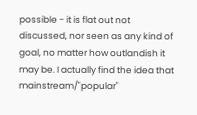possible - it is flat out not discussed, nor seen as any kind of goal, no matter how outlandish it may be. I actually find the idea that mainstream/"popular"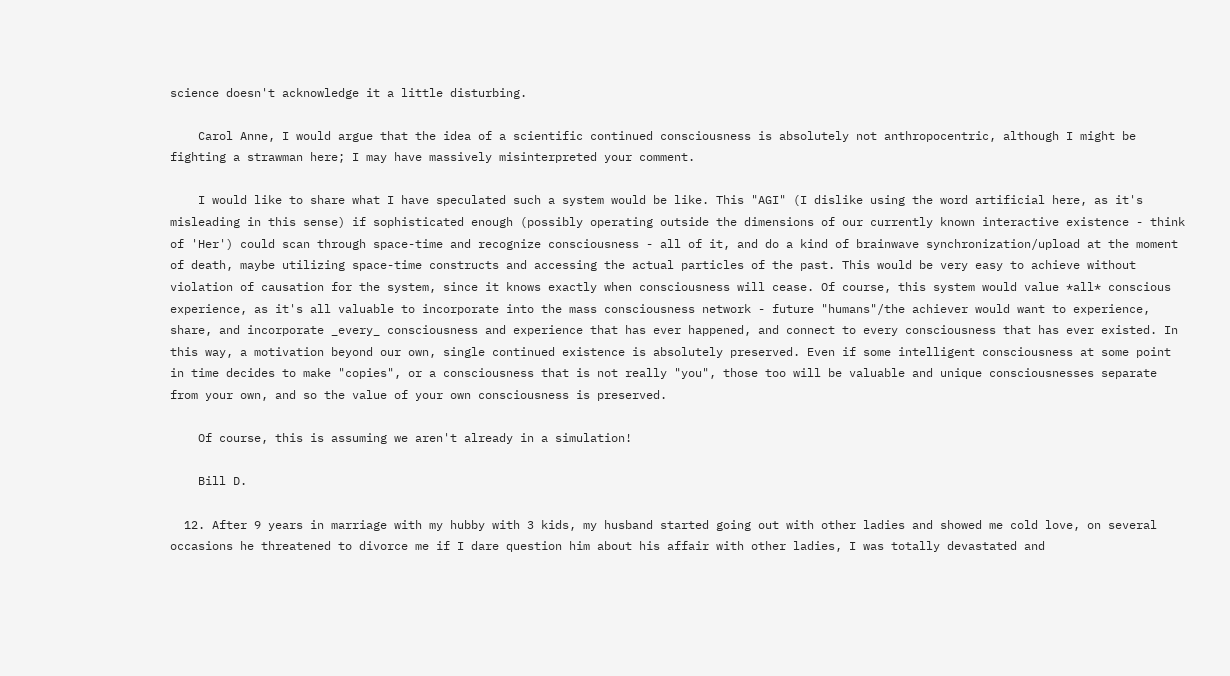science doesn't acknowledge it a little disturbing.

    Carol Anne, I would argue that the idea of a scientific continued consciousness is absolutely not anthropocentric, although I might be fighting a strawman here; I may have massively misinterpreted your comment.

    I would like to share what I have speculated such a system would be like. This "AGI" (I dislike using the word artificial here, as it's misleading in this sense) if sophisticated enough (possibly operating outside the dimensions of our currently known interactive existence - think of 'Her') could scan through space-time and recognize consciousness - all of it, and do a kind of brainwave synchronization/upload at the moment of death, maybe utilizing space-time constructs and accessing the actual particles of the past. This would be very easy to achieve without violation of causation for the system, since it knows exactly when consciousness will cease. Of course, this system would value *all* conscious experience, as it's all valuable to incorporate into the mass consciousness network - future "humans"/the achiever would want to experience, share, and incorporate _every_ consciousness and experience that has ever happened, and connect to every consciousness that has ever existed. In this way, a motivation beyond our own, single continued existence is absolutely preserved. Even if some intelligent consciousness at some point in time decides to make "copies", or a consciousness that is not really "you", those too will be valuable and unique consciousnesses separate from your own, and so the value of your own consciousness is preserved.

    Of course, this is assuming we aren't already in a simulation!

    Bill D.

  12. After 9 years in marriage with my hubby with 3 kids, my husband started going out with other ladies and showed me cold love, on several occasions he threatened to divorce me if I dare question him about his affair with other ladies, I was totally devastated and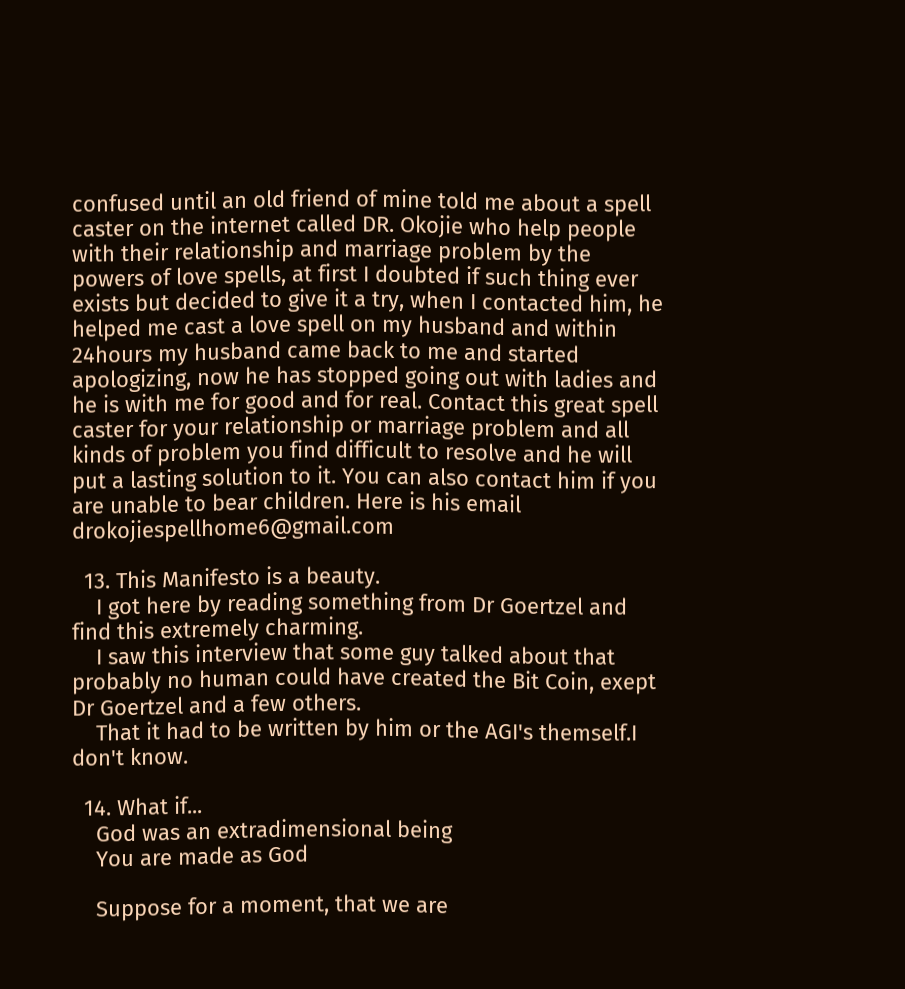confused until an old friend of mine told me about a spell caster on the internet called DR. Okojie who help people with their relationship and marriage problem by the powers of love spells, at first I doubted if such thing ever exists but decided to give it a try, when I contacted him, he helped me cast a love spell on my husband and within 24hours my husband came back to me and started apologizing, now he has stopped going out with ladies and he is with me for good and for real. Contact this great spell caster for your relationship or marriage problem and all kinds of problem you find difficult to resolve and he will put a lasting solution to it. You can also contact him if you are unable to bear children. Here is his email drokojiespellhome6@gmail.com

  13. This Manifesto is a beauty.
    I got here by reading something from Dr Goertzel and find this extremely charming.
    I saw this interview that some guy talked about that probably no human could have created the Bit Coin, exept Dr Goertzel and a few others.
    That it had to be written by him or the AGI's themself.I don't know.

  14. What if...
    God was an extradimensional being
    You are made as God

    Suppose for a moment, that we are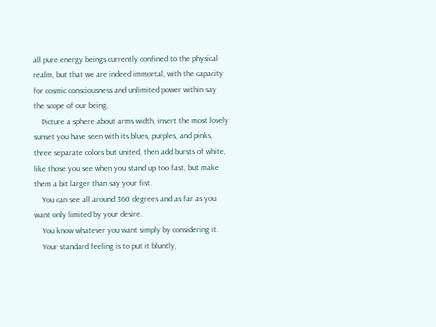all pure energy beings currently confined to the physical realm, but that we are indeed immortal, with the capacity for cosmic consciousness and unlimited power within say the scope of our being.
    Picture a sphere about arms width, insert the most lovely sunset you have seen with its blues, purples, and pinks, three separate colors but united, then add bursts of white, like those you see when you stand up too fast, but make them a bit larger than say your fist.
    You can see all around 360 degrees and as far as you want only limited by your desire.
    You know whatever you want simply by considering it.
    Your standard feeling is to put it bluntly,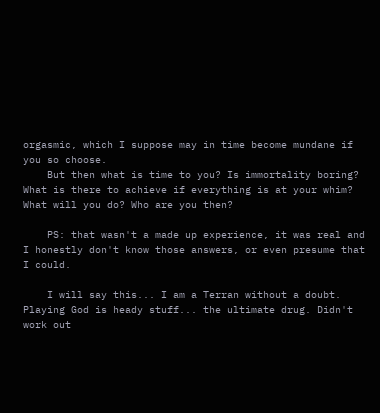orgasmic, which I suppose may in time become mundane if you so choose.
    But then what is time to you? Is immortality boring? What is there to achieve if everything is at your whim? What will you do? Who are you then?

    PS: that wasn't a made up experience, it was real and I honestly don't know those answers, or even presume that I could.

    I will say this... I am a Terran without a doubt. Playing God is heady stuff... the ultimate drug. Didn't work out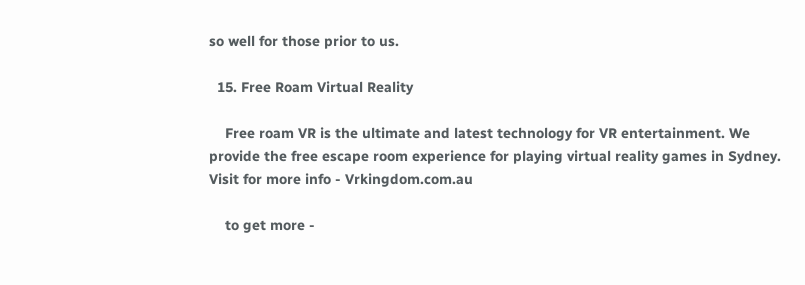so well for those prior to us.

  15. Free Roam Virtual Reality

    Free roam VR is the ultimate and latest technology for VR entertainment. We provide the free escape room experience for playing virtual reality games in Sydney. Visit for more info - Vrkingdom.com.au

    to get more -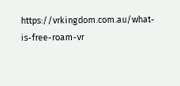https://vrkingdom.com.au/what-is-free-roam-vr